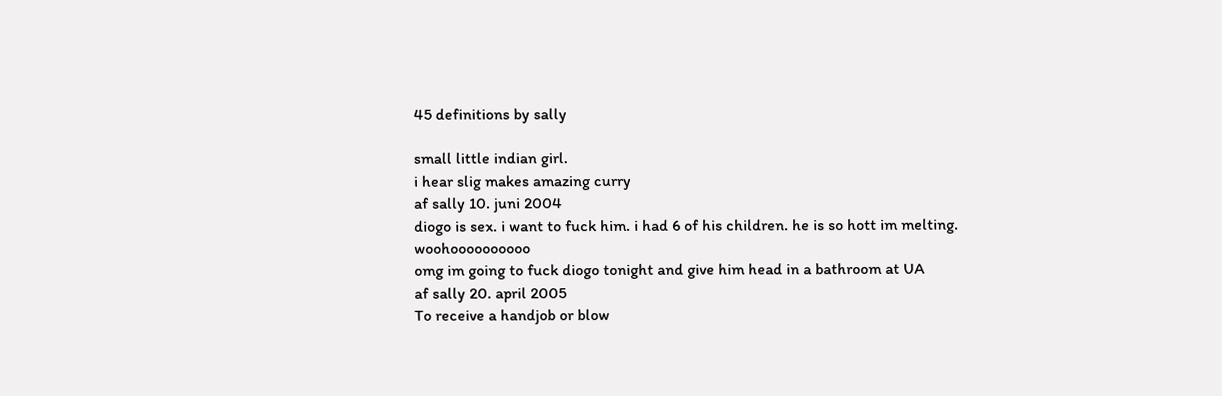45 definitions by sally

small little indian girl.
i hear slig makes amazing curry
af sally 10. juni 2004
diogo is sex. i want to fuck him. i had 6 of his children. he is so hott im melting. woohoooooooooo
omg im going to fuck diogo tonight and give him head in a bathroom at UA
af sally 20. april 2005
To receive a handjob or blow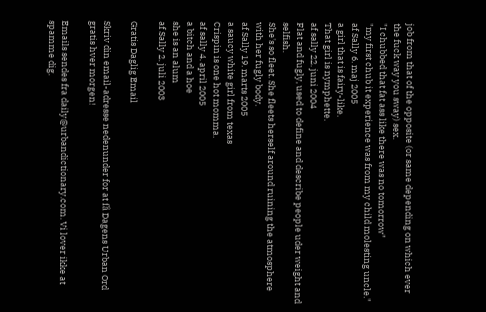job from that of the opposite (or same depending on which ever the fuck way you sway) sex.
"I chubbed that fat ass like there was no tomorrow"
"my first chub it experience was from my child molesting uncle."
af Sally 6. maj 2005
a girl that is fairy-like.
That girl is nymphette.
af sally 22. juni 2004
Flat and fugly, used to define and describe people uder weight and selfish.
She's so fleet. She fleets herself around ruining the atmosphere with her fugly body.
af Sally 19. marts 2005
a saucy white girl from texas
Crispin is one hot momma.
af sally 4. april 2005
a bitch and a hoe
she is an alum
af Sally 2. juli 2003

Gratis Daglig Email

Skriv din email-adresse nedenunder for at få Dagens Urban Ord gratis hver morgen!

Emails sendes fra daily@urbandictionary.com. Vi lover ikke at spamme dig.